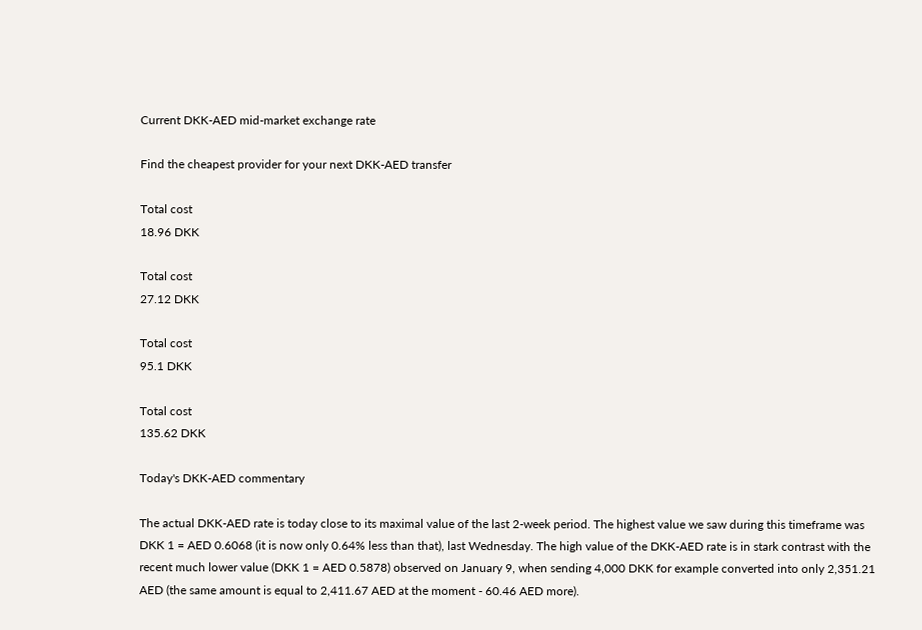Current DKK-AED mid-market exchange rate

Find the cheapest provider for your next DKK-AED transfer

Total cost
18.96 DKK

Total cost
27.12 DKK

Total cost
95.1 DKK

Total cost
135.62 DKK

Today's DKK-AED commentary

The actual DKK-AED rate is today close to its maximal value of the last 2-week period. The highest value we saw during this timeframe was DKK 1 = AED 0.6068 (it is now only 0.64% less than that), last Wednesday. The high value of the DKK-AED rate is in stark contrast with the recent much lower value (DKK 1 = AED 0.5878) observed on January 9, when sending 4,000 DKK for example converted into only 2,351.21 AED (the same amount is equal to 2,411.67 AED at the moment - 60.46 AED more).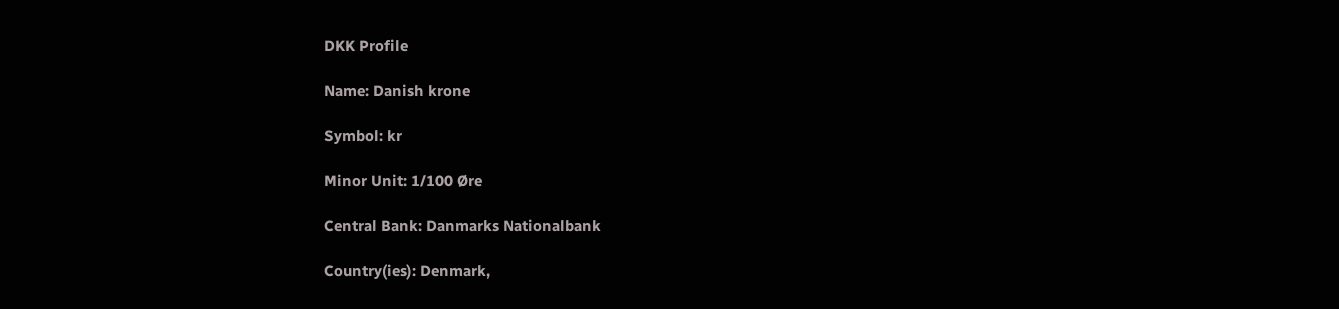DKK Profile

Name: Danish krone

Symbol: kr

Minor Unit: 1/100 Øre

Central Bank: Danmarks Nationalbank

Country(ies): Denmark,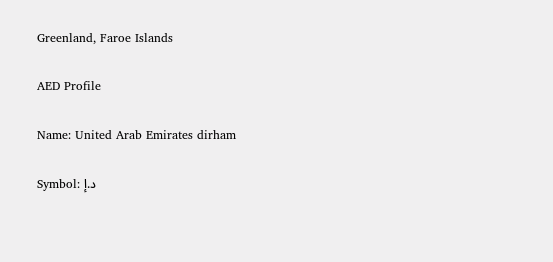Greenland, Faroe Islands

AED Profile

Name: United Arab Emirates dirham

Symbol: د.إ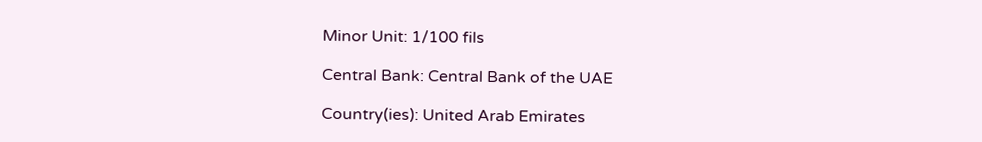Minor Unit: 1/100 fils

Central Bank: Central Bank of the UAE

Country(ies): United Arab Emirates